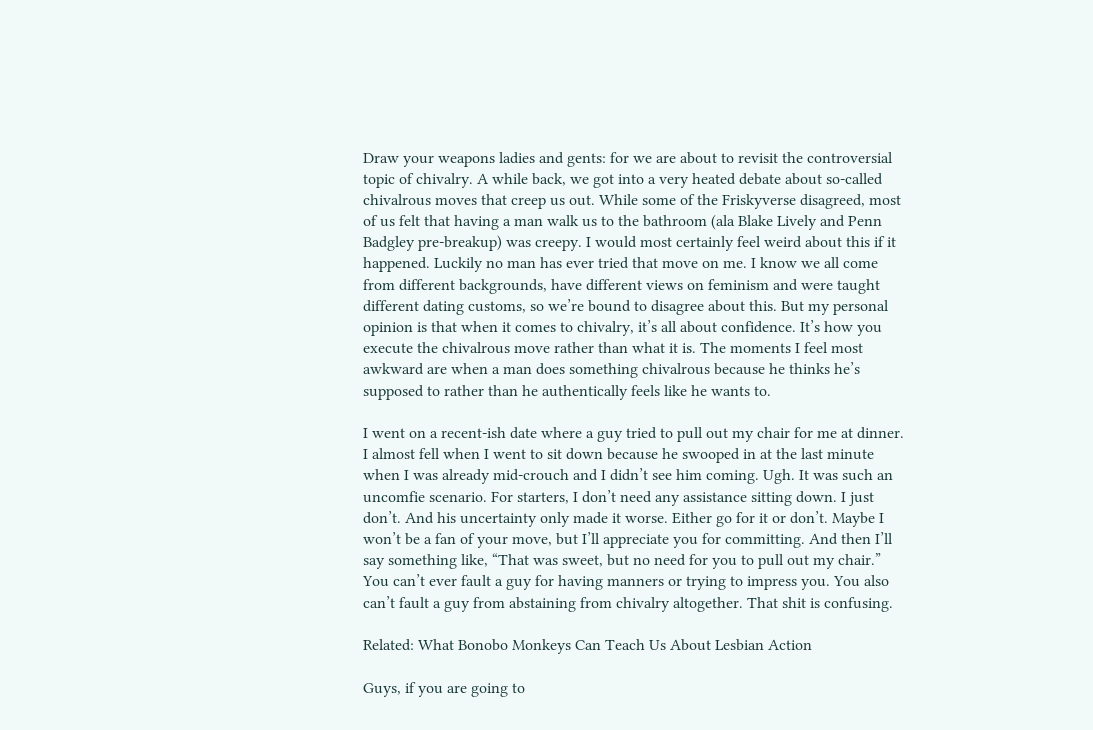Draw your weapons ladies and gents: for we are about to revisit the controversial topic of chivalry. A while back, we got into a very heated debate about so-called chivalrous moves that creep us out. While some of the Friskyverse disagreed, most of us felt that having a man walk us to the bathroom (ala Blake Lively and Penn Badgley pre-breakup) was creepy. I would most certainly feel weird about this if it happened. Luckily no man has ever tried that move on me. I know we all come from different backgrounds, have different views on feminism and were taught different dating customs, so we’re bound to disagree about this. But my personal opinion is that when it comes to chivalry, it’s all about confidence. It’s how you execute the chivalrous move rather than what it is. The moments I feel most awkward are when a man does something chivalrous because he thinks he’s supposed to rather than he authentically feels like he wants to.

I went on a recent-ish date where a guy tried to pull out my chair for me at dinner. I almost fell when I went to sit down because he swooped in at the last minute when I was already mid-crouch and I didn’t see him coming. Ugh. It was such an uncomfie scenario. For starters, I don’t need any assistance sitting down. I just don’t. And his uncertainty only made it worse. Either go for it or don’t. Maybe I won’t be a fan of your move, but I’ll appreciate you for committing. And then I’ll say something like, “That was sweet, but no need for you to pull out my chair.” You can’t ever fault a guy for having manners or trying to impress you. You also can’t fault a guy from abstaining from chivalry altogether. That shit is confusing.

Related: What Bonobo Monkeys Can Teach Us About Lesbian Action

Guys, if you are going to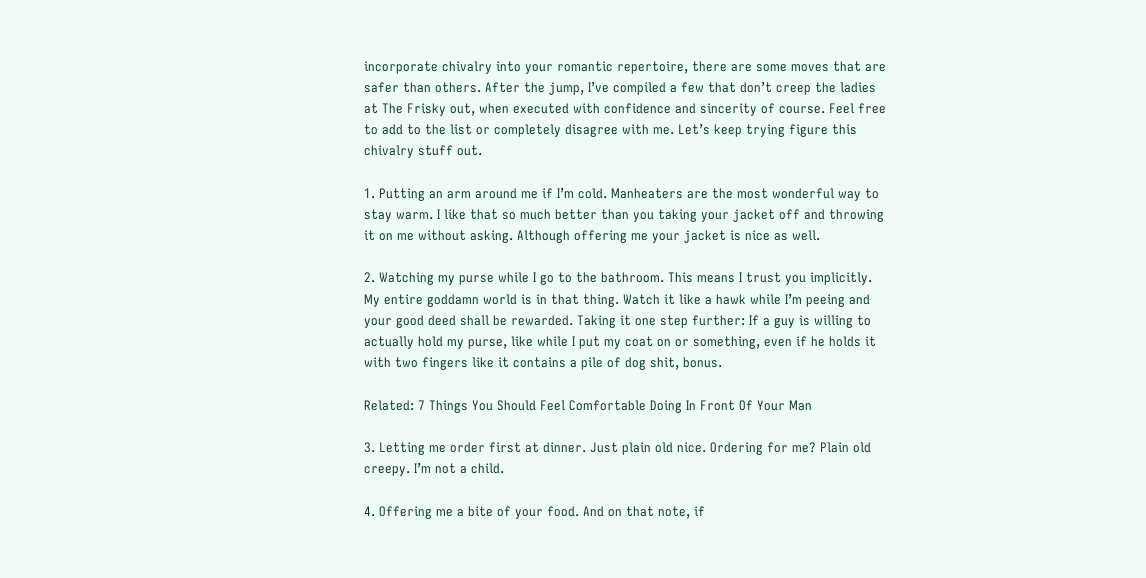incorporate chivalry into your romantic repertoire, there are some moves that are safer than others. After the jump, I’ve compiled a few that don’t creep the ladies at The Frisky out, when executed with confidence and sincerity of course. Feel free to add to the list or completely disagree with me. Let’s keep trying figure this chivalry stuff out.

1. Putting an arm around me if I’m cold. Manheaters are the most wonderful way to stay warm. I like that so much better than you taking your jacket off and throwing it on me without asking. Although offering me your jacket is nice as well.

2. Watching my purse while I go to the bathroom. This means I trust you implicitly. My entire goddamn world is in that thing. Watch it like a hawk while I’m peeing and your good deed shall be rewarded. Taking it one step further: If a guy is willing to actually hold my purse, like while I put my coat on or something, even if he holds it with two fingers like it contains a pile of dog shit, bonus.

Related: 7 Things You Should Feel Comfortable Doing In Front Of Your Man

3. Letting me order first at dinner. Just plain old nice. Ordering for me? Plain old creepy. I’m not a child.

4. Offering me a bite of your food. And on that note, if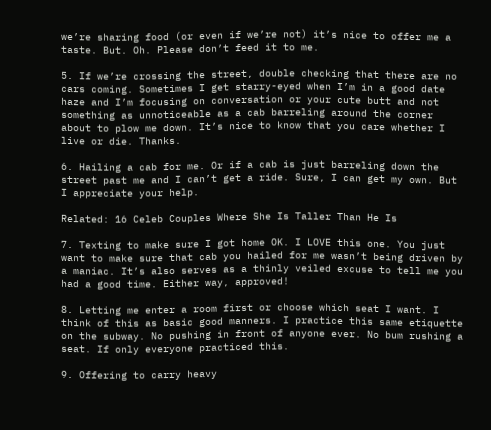we’re sharing food (or even if we’re not) it’s nice to offer me a taste. But. Oh. Please don’t feed it to me.

5. If we’re crossing the street, double checking that there are no cars coming. Sometimes I get starry-eyed when I’m in a good date haze and I’m focusing on conversation or your cute butt and not something as unnoticeable as a cab barreling around the corner about to plow me down. It’s nice to know that you care whether I live or die. Thanks.

6. Hailing a cab for me. Or if a cab is just barreling down the street past me and I can’t get a ride. Sure, I can get my own. But I appreciate your help.

Related: 16 Celeb Couples Where She Is Taller Than He Is

7. Texting to make sure I got home OK. I LOVE this one. You just want to make sure that cab you hailed for me wasn’t being driven by a maniac. It’s also serves as a thinly veiled excuse to tell me you had a good time. Either way, approved!

8. Letting me enter a room first or choose which seat I want. I think of this as basic good manners. I practice this same etiquette on the subway. No pushing in front of anyone ever. No bum rushing a seat. If only everyone practiced this.

9. Offering to carry heavy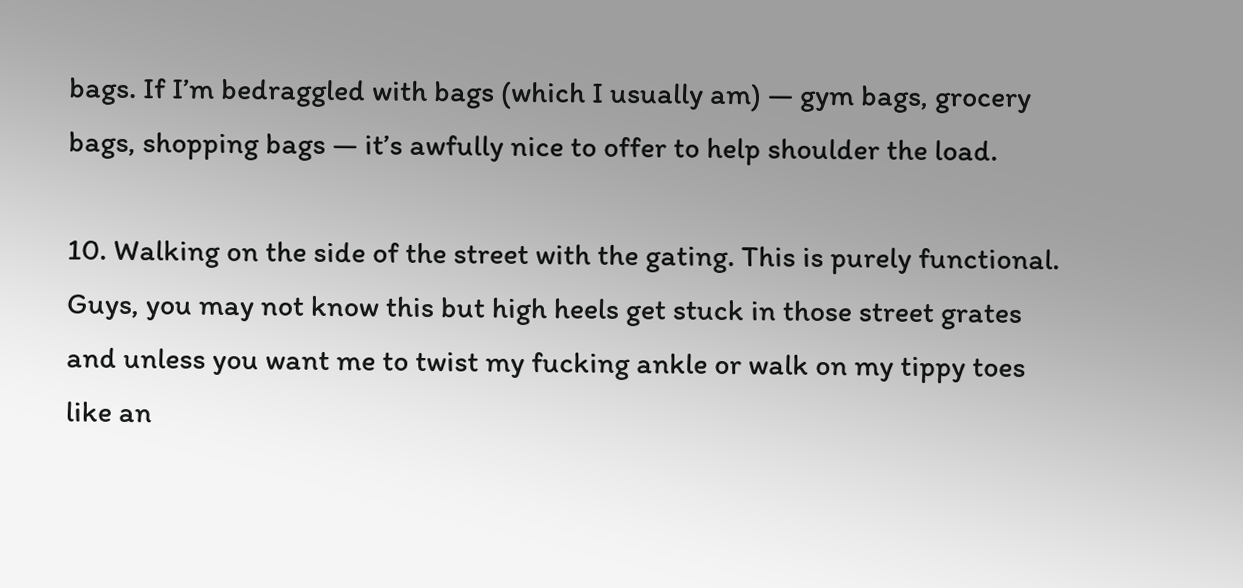bags. If I’m bedraggled with bags (which I usually am) — gym bags, grocery bags, shopping bags — it’s awfully nice to offer to help shoulder the load.

10. Walking on the side of the street with the gating. This is purely functional. Guys, you may not know this but high heels get stuck in those street grates and unless you want me to twist my fucking ankle or walk on my tippy toes like an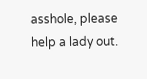asshole, please help a lady out.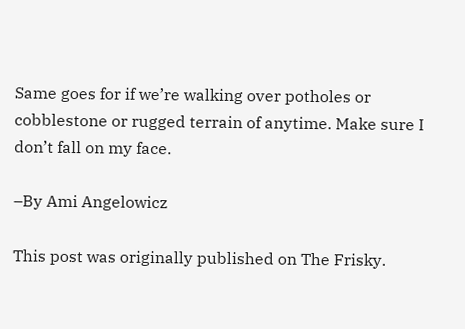Same goes for if we’re walking over potholes or cobblestone or rugged terrain of anytime. Make sure I don’t fall on my face.

–By Ami Angelowicz

This post was originally published on The Frisky.